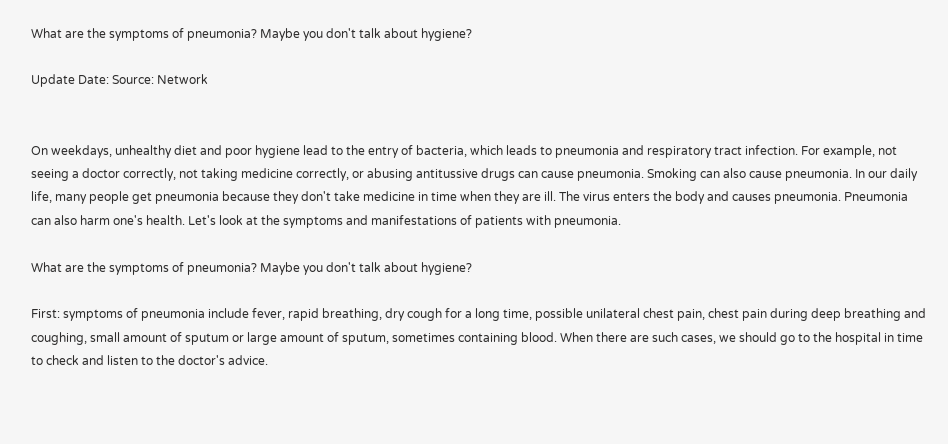What are the symptoms of pneumonia? Maybe you don't talk about hygiene?

Update Date: Source: Network


On weekdays, unhealthy diet and poor hygiene lead to the entry of bacteria, which leads to pneumonia and respiratory tract infection. For example, not seeing a doctor correctly, not taking medicine correctly, or abusing antitussive drugs can cause pneumonia. Smoking can also cause pneumonia. In our daily life, many people get pneumonia because they don't take medicine in time when they are ill. The virus enters the body and causes pneumonia. Pneumonia can also harm one's health. Let's look at the symptoms and manifestations of patients with pneumonia.

What are the symptoms of pneumonia? Maybe you don't talk about hygiene?

First: symptoms of pneumonia include fever, rapid breathing, dry cough for a long time, possible unilateral chest pain, chest pain during deep breathing and coughing, small amount of sputum or large amount of sputum, sometimes containing blood. When there are such cases, we should go to the hospital in time to check and listen to the doctor's advice.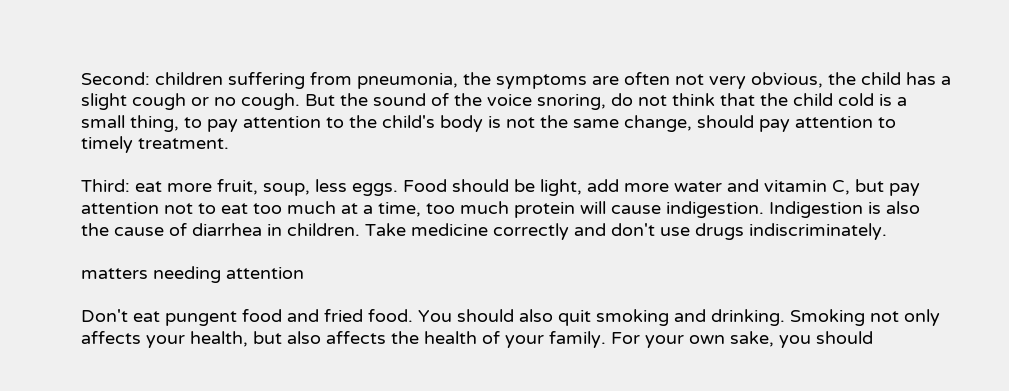Second: children suffering from pneumonia, the symptoms are often not very obvious, the child has a slight cough or no cough. But the sound of the voice snoring, do not think that the child cold is a small thing, to pay attention to the child's body is not the same change, should pay attention to timely treatment.

Third: eat more fruit, soup, less eggs. Food should be light, add more water and vitamin C, but pay attention not to eat too much at a time, too much protein will cause indigestion. Indigestion is also the cause of diarrhea in children. Take medicine correctly and don't use drugs indiscriminately.

matters needing attention

Don't eat pungent food and fried food. You should also quit smoking and drinking. Smoking not only affects your health, but also affects the health of your family. For your own sake, you should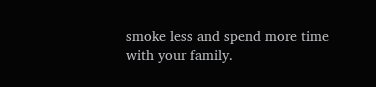smoke less and spend more time with your family.